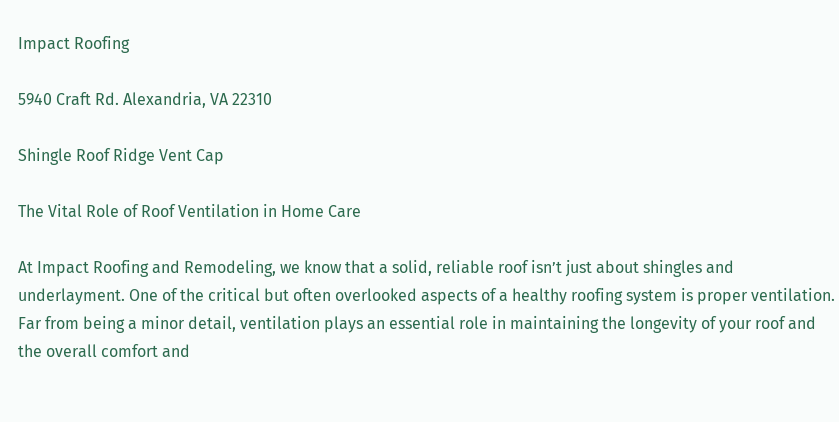Impact Roofing

5940 Craft Rd. Alexandria, VA 22310

Shingle Roof Ridge Vent Cap

The Vital Role of Roof Ventilation in Home Care

At Impact Roofing and Remodeling, we know that a solid, reliable roof isn’t just about shingles and underlayment. One of the critical but often overlooked aspects of a healthy roofing system is proper ventilation. Far from being a minor detail, ventilation plays an essential role in maintaining the longevity of your roof and the overall comfort and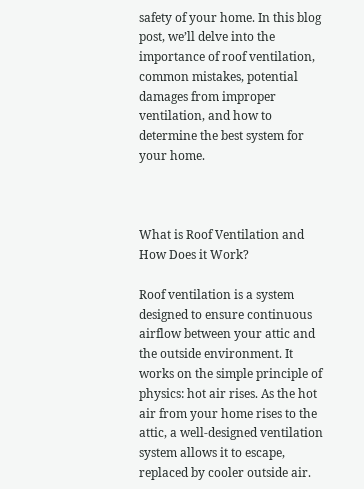safety of your home. In this blog post, we’ll delve into the importance of roof ventilation, common mistakes, potential damages from improper ventilation, and how to determine the best system for your home.



What is Roof Ventilation and How Does it Work?

Roof ventilation is a system designed to ensure continuous airflow between your attic and the outside environment. It works on the simple principle of physics: hot air rises. As the hot air from your home rises to the attic, a well-designed ventilation system allows it to escape, replaced by cooler outside air.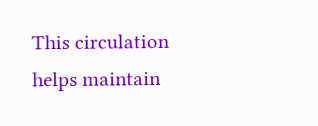This circulation helps maintain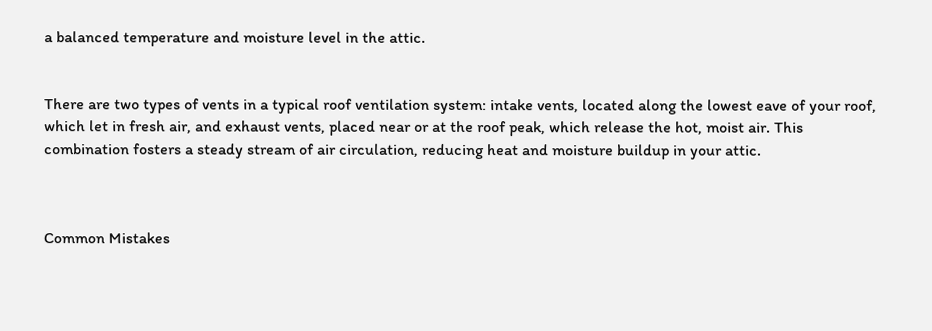a balanced temperature and moisture level in the attic.


There are two types of vents in a typical roof ventilation system: intake vents, located along the lowest eave of your roof, which let in fresh air, and exhaust vents, placed near or at the roof peak, which release the hot, moist air. This combination fosters a steady stream of air circulation, reducing heat and moisture buildup in your attic.



Common Mistakes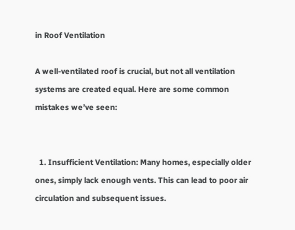in Roof Ventilation

A well-ventilated roof is crucial, but not all ventilation systems are created equal. Here are some common mistakes we’ve seen:


  1. Insufficient Ventilation: Many homes, especially older ones, simply lack enough vents. This can lead to poor air circulation and subsequent issues.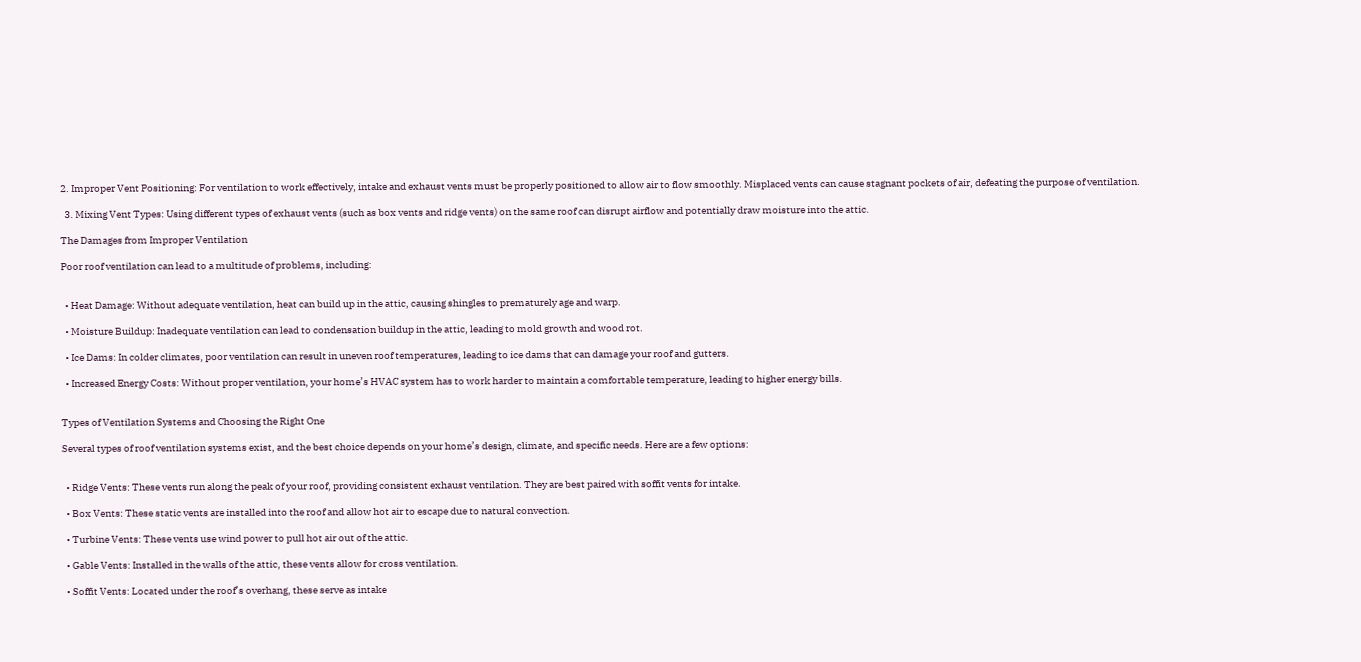2. Improper Vent Positioning: For ventilation to work effectively, intake and exhaust vents must be properly positioned to allow air to flow smoothly. Misplaced vents can cause stagnant pockets of air, defeating the purpose of ventilation.

  3. Mixing Vent Types: Using different types of exhaust vents (such as box vents and ridge vents) on the same roof can disrupt airflow and potentially draw moisture into the attic.

The Damages from Improper Ventilation

Poor roof ventilation can lead to a multitude of problems, including:


  • Heat Damage: Without adequate ventilation, heat can build up in the attic, causing shingles to prematurely age and warp.

  • Moisture Buildup: Inadequate ventilation can lead to condensation buildup in the attic, leading to mold growth and wood rot.

  • Ice Dams: In colder climates, poor ventilation can result in uneven roof temperatures, leading to ice dams that can damage your roof and gutters.

  • Increased Energy Costs: Without proper ventilation, your home’s HVAC system has to work harder to maintain a comfortable temperature, leading to higher energy bills.


Types of Ventilation Systems and Choosing the Right One

Several types of roof ventilation systems exist, and the best choice depends on your home’s design, climate, and specific needs. Here are a few options:


  • Ridge Vents: These vents run along the peak of your roof, providing consistent exhaust ventilation. They are best paired with soffit vents for intake.

  • Box Vents: These static vents are installed into the roof and allow hot air to escape due to natural convection.

  • Turbine Vents: These vents use wind power to pull hot air out of the attic.

  • Gable Vents: Installed in the walls of the attic, these vents allow for cross ventilation.

  • Soffit Vents: Located under the roof’s overhang, these serve as intake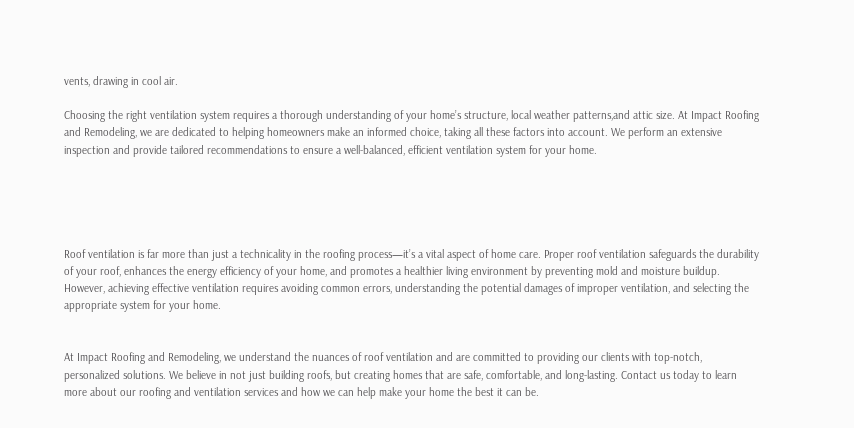vents, drawing in cool air.

Choosing the right ventilation system requires a thorough understanding of your home’s structure, local weather patterns,and attic size. At Impact Roofing and Remodeling, we are dedicated to helping homeowners make an informed choice, taking all these factors into account. We perform an extensive inspection and provide tailored recommendations to ensure a well-balanced, efficient ventilation system for your home.





Roof ventilation is far more than just a technicality in the roofing process—it’s a vital aspect of home care. Proper roof ventilation safeguards the durability of your roof, enhances the energy efficiency of your home, and promotes a healthier living environment by preventing mold and moisture buildup. However, achieving effective ventilation requires avoiding common errors, understanding the potential damages of improper ventilation, and selecting the appropriate system for your home.


At Impact Roofing and Remodeling, we understand the nuances of roof ventilation and are committed to providing our clients with top-notch, personalized solutions. We believe in not just building roofs, but creating homes that are safe, comfortable, and long-lasting. Contact us today to learn more about our roofing and ventilation services and how we can help make your home the best it can be.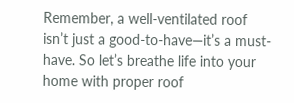Remember, a well-ventilated roof isn’t just a good-to-have—it’s a must-have. So let’s breathe life into your home with proper roof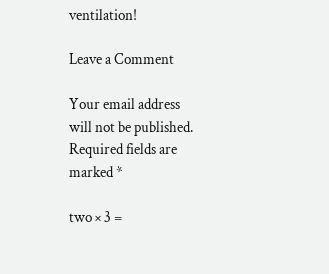ventilation!

Leave a Comment

Your email address will not be published. Required fields are marked *

two × 3 =